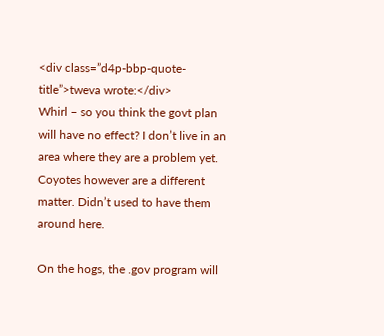<div class=”d4p-bbp-quote-title”>tweva wrote:</div>
Whirl – so you think the govt plan will have no effect? I don’t live in an area where they are a problem yet. Coyotes however are a different matter. Didn’t used to have them around here.

On the hogs, the .gov program will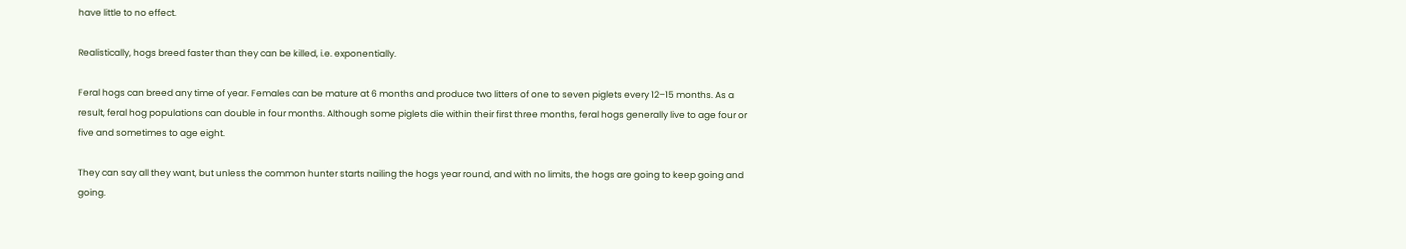have little to no effect.

Realistically, hogs breed faster than they can be killed, i.e. exponentially.

Feral hogs can breed any time of year. Females can be mature at 6 months and produce two litters of one to seven piglets every 12–15 months. As a result, feral hog populations can double in four months. Although some piglets die within their first three months, feral hogs generally live to age four or five and sometimes to age eight.

They can say all they want, but unless the common hunter starts nailing the hogs year round, and with no limits, the hogs are going to keep going and going.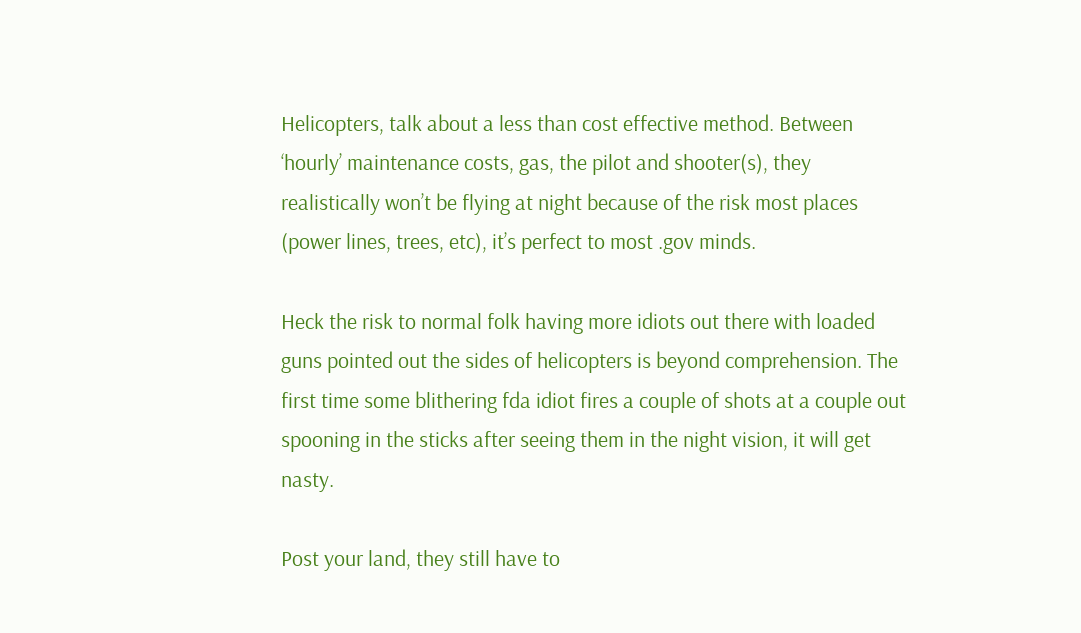Helicopters, talk about a less than cost effective method. Between ‘hourly’ maintenance costs, gas, the pilot and shooter(s), they realistically won’t be flying at night because of the risk most places (power lines, trees, etc), it’s perfect to most .gov minds.

Heck the risk to normal folk having more idiots out there with loaded guns pointed out the sides of helicopters is beyond comprehension. The first time some blithering fda idiot fires a couple of shots at a couple out spooning in the sticks after seeing them in the night vision, it will get nasty.

Post your land, they still have to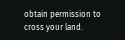obtain permission to cross your land.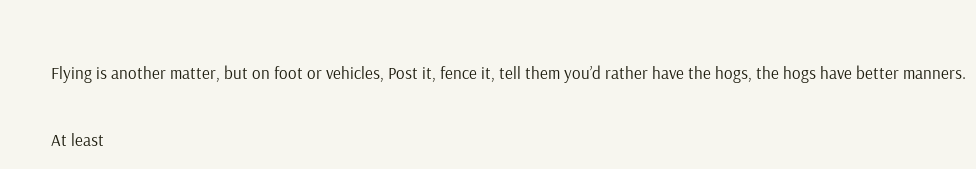Flying is another matter, but on foot or vehicles, Post it, fence it, tell them you’d rather have the hogs, the hogs have better manners.

At least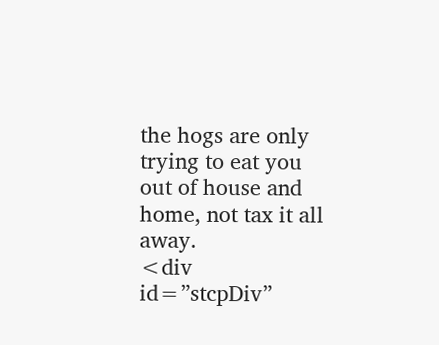the hogs are only trying to eat you out of house and home, not tax it all away.
<div id=”stcpDiv”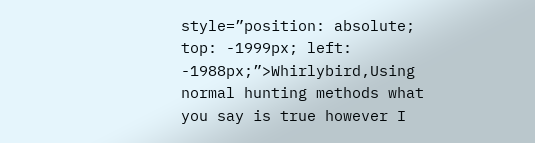style=”position: absolute; top: -1999px; left: -1988px;”>Whirlybird,Using normal hunting methods what you say is true however I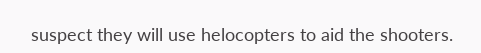suspect they will use helocopters to aid the shooters.